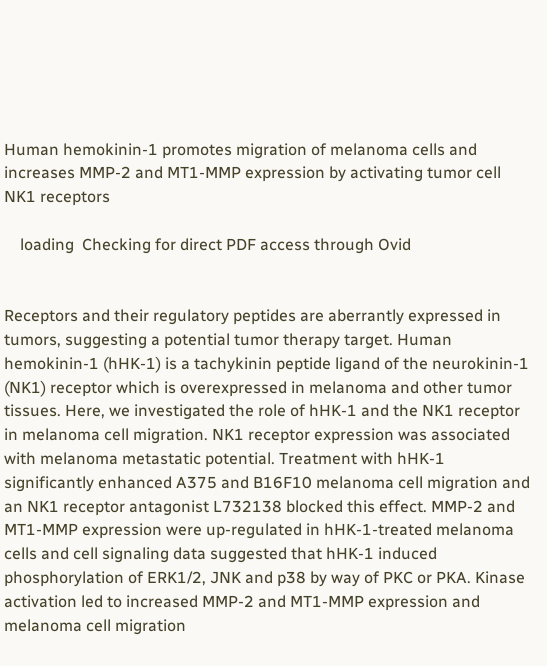Human hemokinin-1 promotes migration of melanoma cells and increases MMP-2 and MT1-MMP expression by activating tumor cell NK1 receptors

    loading  Checking for direct PDF access through Ovid


Receptors and their regulatory peptides are aberrantly expressed in tumors, suggesting a potential tumor therapy target. Human hemokinin-1 (hHK-1) is a tachykinin peptide ligand of the neurokinin-1 (NK1) receptor which is overexpressed in melanoma and other tumor tissues. Here, we investigated the role of hHK-1 and the NK1 receptor in melanoma cell migration. NK1 receptor expression was associated with melanoma metastatic potential. Treatment with hHK-1 significantly enhanced A375 and B16F10 melanoma cell migration and an NK1 receptor antagonist L732138 blocked this effect. MMP-2 and MT1-MMP expression were up-regulated in hHK-1-treated melanoma cells and cell signaling data suggested that hHK-1 induced phosphorylation of ERK1/2, JNK and p38 by way of PKC or PKA. Kinase activation led to increased MMP-2 and MT1-MMP expression and melanoma cell migration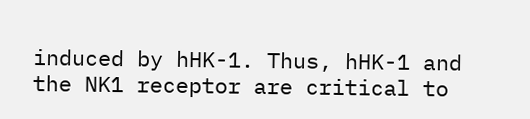induced by hHK-1. Thus, hHK-1 and the NK1 receptor are critical to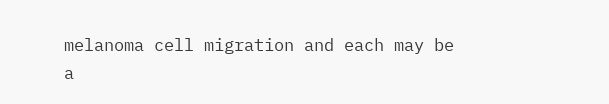melanoma cell migration and each may be a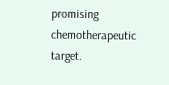promising chemotherapeutic target.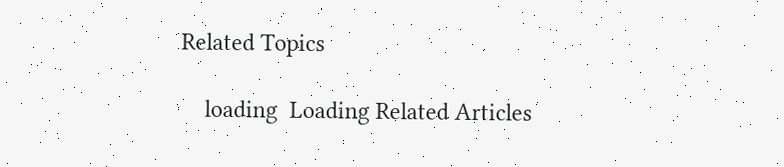Related Topics

    loading  Loading Related Articles